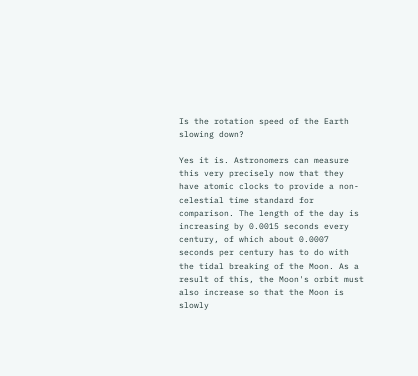Is the rotation speed of the Earth slowing down?

Yes it is. Astronomers can measure this very precisely now that they have atomic clocks to provide a non-celestial time standard for comparison. The length of the day is increasing by 0.0015 seconds every century, of which about 0.0007 seconds per century has to do with the tidal breaking of the Moon. As a result of this, the Moon's orbit must also increase so that the Moon is slowly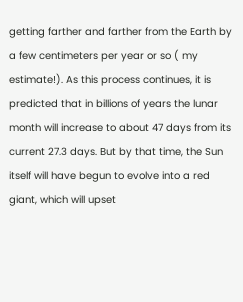getting farther and farther from the Earth by a few centimeters per year or so ( my estimate!). As this process continues, it is predicted that in billions of years the lunar month will increase to about 47 days from its current 27.3 days. But by that time, the Sun itself will have begun to evolve into a red giant, which will upset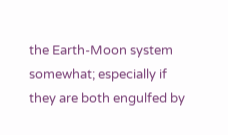the Earth-Moon system somewhat; especially if they are both engulfed by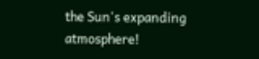the Sun's expanding atmosphere!